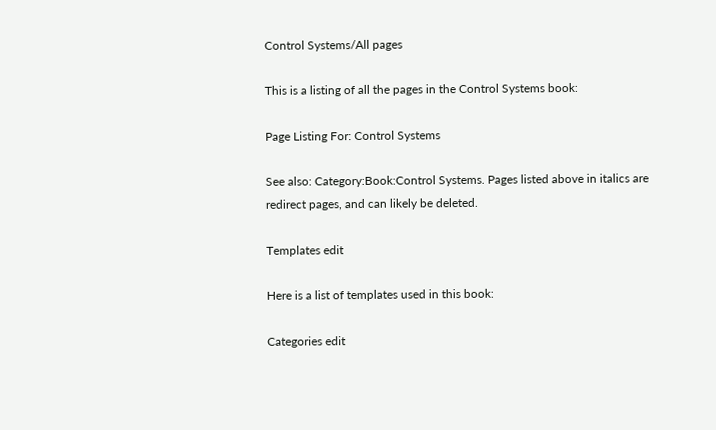Control Systems/All pages

This is a listing of all the pages in the Control Systems book:

Page Listing For: Control Systems

See also: Category:Book:Control Systems. Pages listed above in italics are redirect pages, and can likely be deleted.

Templates edit

Here is a list of templates used in this book:

Categories edit